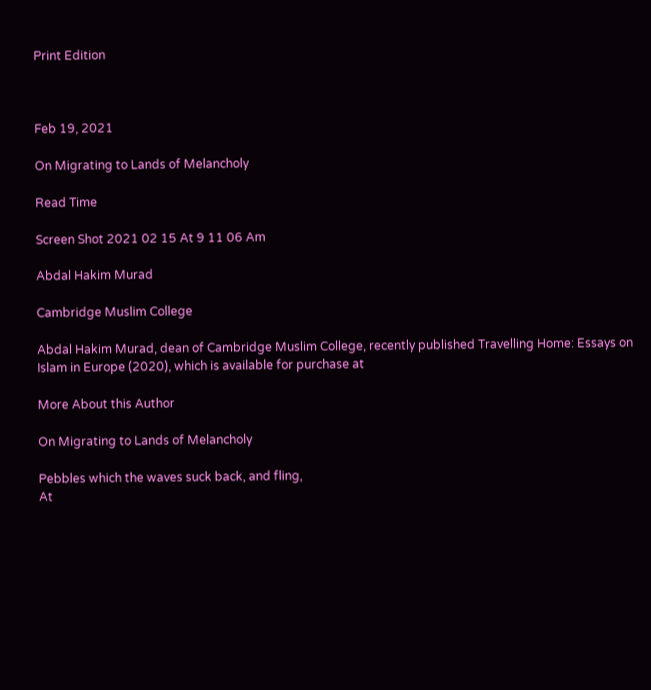Print Edition



Feb 19, 2021

On Migrating to Lands of Melancholy

Read Time

Screen Shot 2021 02 15 At 9 11 06 Am

Abdal Hakim Murad

Cambridge Muslim College

Abdal Hakim Murad, dean of Cambridge Muslim College, recently published Travelling Home: Essays on Islam in Europe (2020), which is available for purchase at

More About this Author

On Migrating to Lands of Melancholy

Pebbles which the waves suck back, and fling,
At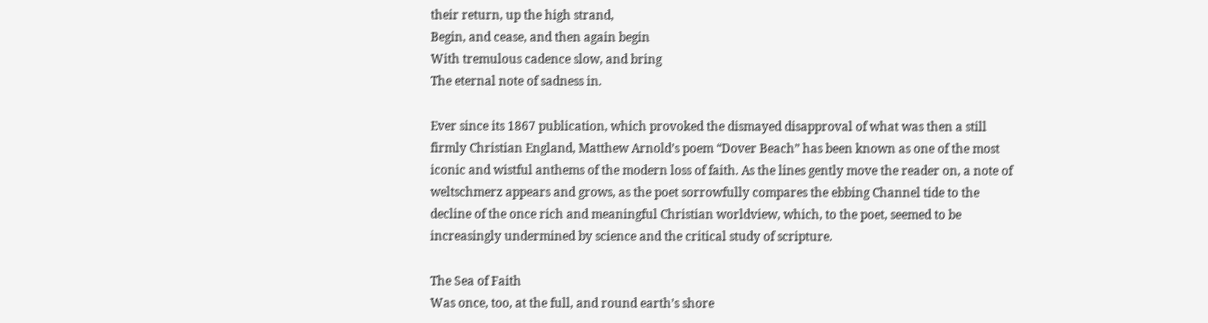their return, up the high strand,
Begin, and cease, and then again begin
With tremulous cadence slow, and bring
The eternal note of sadness in.

Ever since its 1867 publication, which provoked the dismayed disapproval of what was then a still firmly Christian England, Matthew Arnold’s poem “Dover Beach” has been known as one of the most iconic and wistful anthems of the modern loss of faith. As the lines gently move the reader on, a note of weltschmerz appears and grows, as the poet sorrowfully compares the ebbing Channel tide to the decline of the once rich and meaningful Christian worldview, which, to the poet, seemed to be increasingly undermined by science and the critical study of scripture.

The Sea of Faith
Was once, too, at the full, and round earth’s shore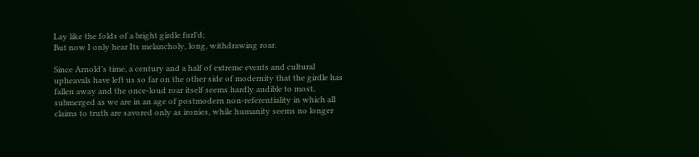Lay like the folds of a bright girdle furl’d;
But now I only hear Its melancholy, long, withdrawing roar.

Since Arnold’s time, a century and a half of extreme events and cultural upheavals have left us so far on the other side of modernity that the girdle has fallen away and the once-loud roar itself seems hardly audible to most, submerged as we are in an age of postmodern non-referentiality in which all claims to truth are savored only as ironies, while humanity seems no longer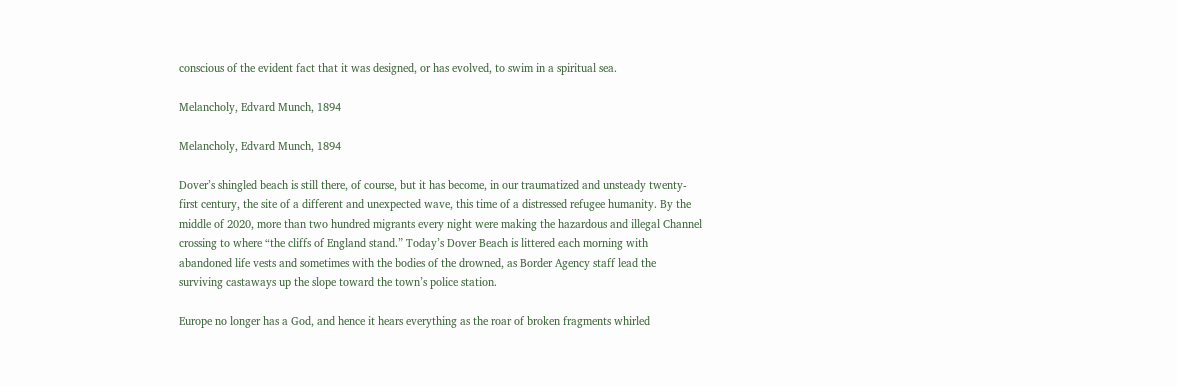conscious of the evident fact that it was designed, or has evolved, to swim in a spiritual sea.

Melancholy, Edvard Munch, 1894

Melancholy, Edvard Munch, 1894

Dover’s shingled beach is still there, of course, but it has become, in our traumatized and unsteady twenty-first century, the site of a different and unexpected wave, this time of a distressed refugee humanity. By the middle of 2020, more than two hundred migrants every night were making the hazardous and illegal Channel crossing to where “the cliffs of England stand.” Today’s Dover Beach is littered each morning with abandoned life vests and sometimes with the bodies of the drowned, as Border Agency staff lead the surviving castaways up the slope toward the town’s police station.

Europe no longer has a God, and hence it hears everything as the roar of broken fragments whirled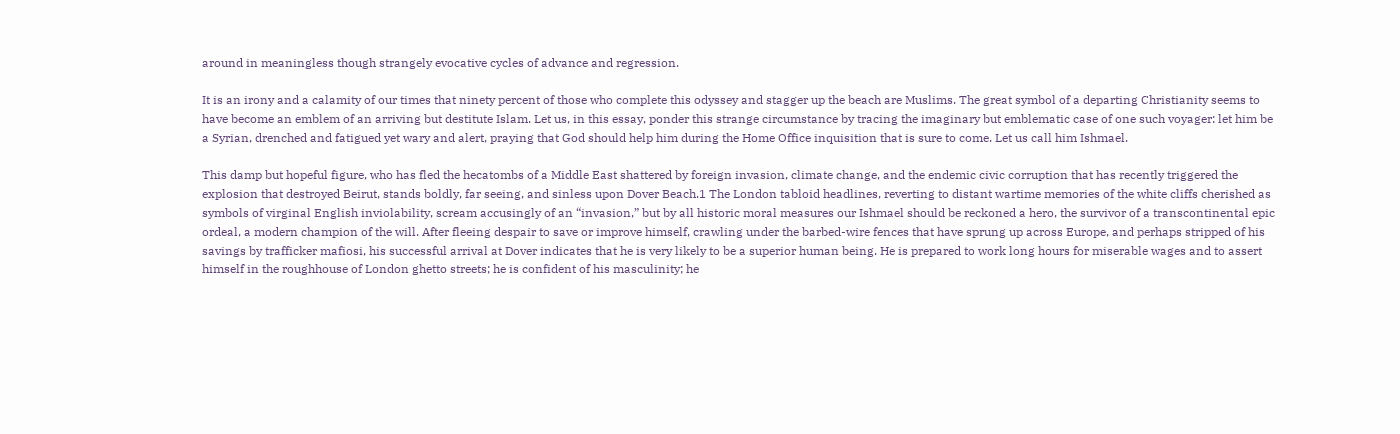around in meaningless though strangely evocative cycles of advance and regression.

It is an irony and a calamity of our times that ninety percent of those who complete this odyssey and stagger up the beach are Muslims. The great symbol of a departing Christianity seems to have become an emblem of an arriving but destitute Islam. Let us, in this essay, ponder this strange circumstance by tracing the imaginary but emblematic case of one such voyager: let him be a Syrian, drenched and fatigued yet wary and alert, praying that God should help him during the Home Office inquisition that is sure to come. Let us call him Ishmael.

This damp but hopeful figure, who has fled the hecatombs of a Middle East shattered by foreign invasion, climate change, and the endemic civic corruption that has recently triggered the explosion that destroyed Beirut, stands boldly, far seeing, and sinless upon Dover Beach.1 The London tabloid headlines, reverting to distant wartime memories of the white cliffs cherished as symbols of virginal English inviolability, scream accusingly of an “invasion,” but by all historic moral measures our Ishmael should be reckoned a hero, the survivor of a transcontinental epic ordeal, a modern champion of the will. After fleeing despair to save or improve himself, crawling under the barbed-wire fences that have sprung up across Europe, and perhaps stripped of his savings by trafficker mafiosi, his successful arrival at Dover indicates that he is very likely to be a superior human being. He is prepared to work long hours for miserable wages and to assert himself in the roughhouse of London ghetto streets; he is confident of his masculinity; he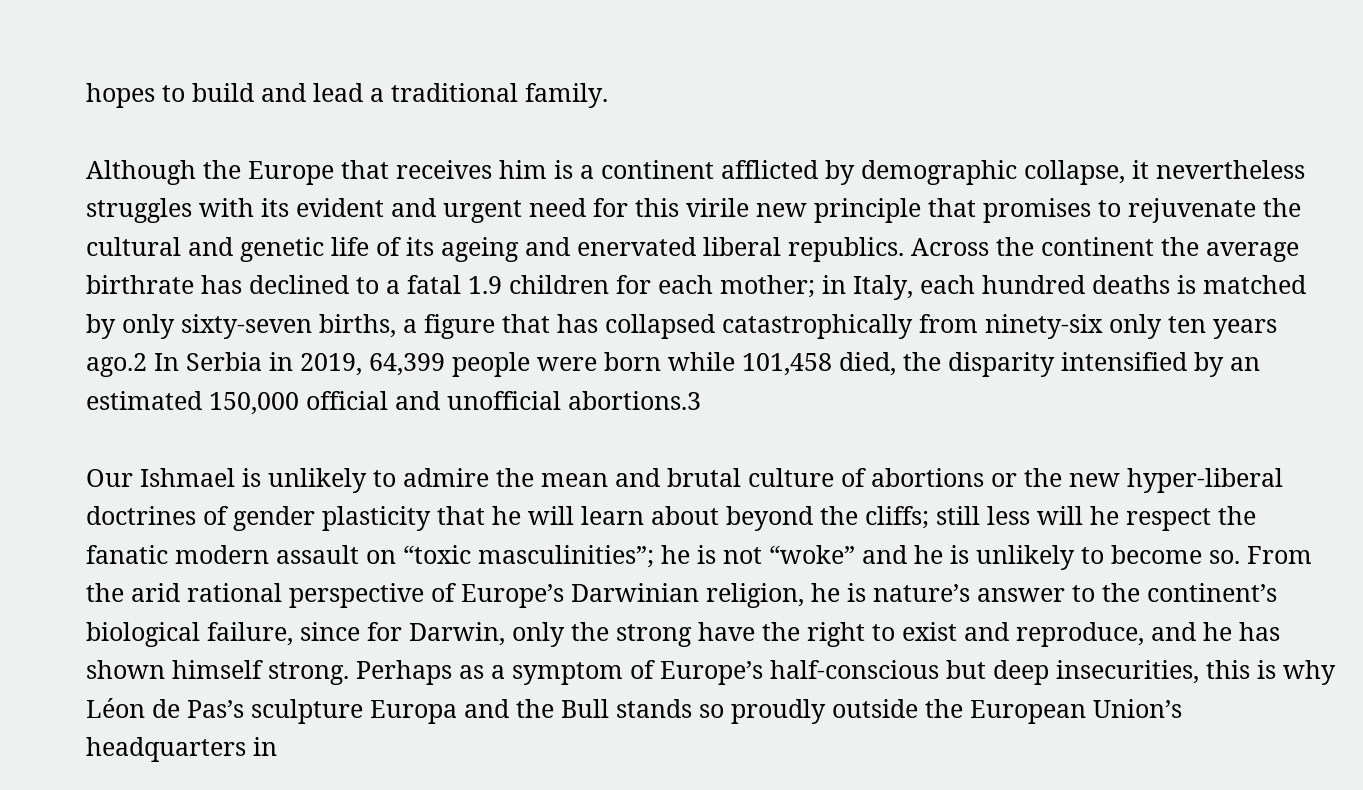hopes to build and lead a traditional family.

Although the Europe that receives him is a continent afflicted by demographic collapse, it nevertheless struggles with its evident and urgent need for this virile new principle that promises to rejuvenate the cultural and genetic life of its ageing and enervated liberal republics. Across the continent the average birthrate has declined to a fatal 1.9 children for each mother; in Italy, each hundred deaths is matched by only sixty-seven births, a figure that has collapsed catastrophically from ninety-six only ten years ago.2 In Serbia in 2019, 64,399 people were born while 101,458 died, the disparity intensified by an estimated 150,000 official and unofficial abortions.3

Our Ishmael is unlikely to admire the mean and brutal culture of abortions or the new hyper-liberal doctrines of gender plasticity that he will learn about beyond the cliffs; still less will he respect the fanatic modern assault on “toxic masculinities”; he is not “woke” and he is unlikely to become so. From the arid rational perspective of Europe’s Darwinian religion, he is nature’s answer to the continent’s biological failure, since for Darwin, only the strong have the right to exist and reproduce, and he has shown himself strong. Perhaps as a symptom of Europe’s half-conscious but deep insecurities, this is why Léon de Pas’s sculpture Europa and the Bull stands so proudly outside the European Union’s headquarters in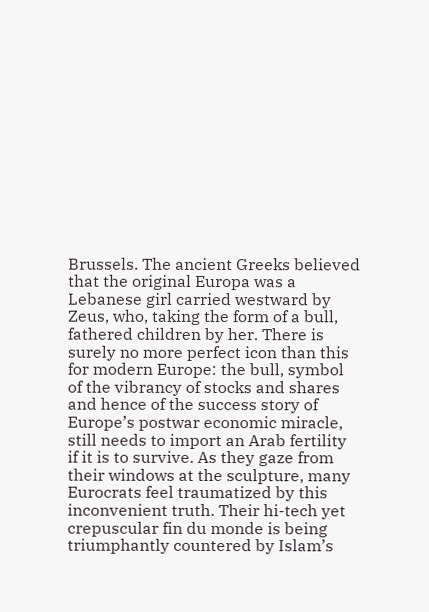Brussels. The ancient Greeks believed that the original Europa was a Lebanese girl carried westward by Zeus, who, taking the form of a bull, fathered children by her. There is surely no more perfect icon than this for modern Europe: the bull, symbol of the vibrancy of stocks and shares and hence of the success story of Europe’s postwar economic miracle, still needs to import an Arab fertility if it is to survive. As they gaze from their windows at the sculpture, many Eurocrats feel traumatized by this inconvenient truth. Their hi-tech yet crepuscular fin du monde is being triumphantly countered by Islam’s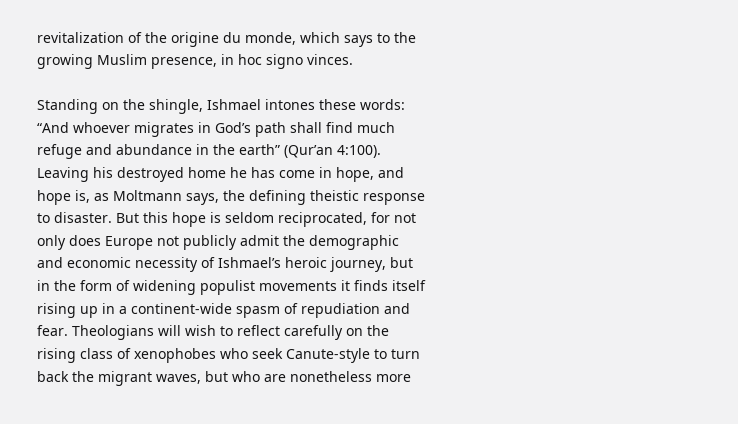revitalization of the origine du monde, which says to the growing Muslim presence, in hoc signo vinces.

Standing on the shingle, Ishmael intones these words: “And whoever migrates in God’s path shall find much refuge and abundance in the earth” (Qur’an 4:100). Leaving his destroyed home he has come in hope, and hope is, as Moltmann says, the defining theistic response to disaster. But this hope is seldom reciprocated, for not only does Europe not publicly admit the demographic and economic necessity of Ishmael’s heroic journey, but in the form of widening populist movements it finds itself rising up in a continent-wide spasm of repudiation and fear. Theologians will wish to reflect carefully on the rising class of xenophobes who seek Canute-style to turn back the migrant waves, but who are nonetheless more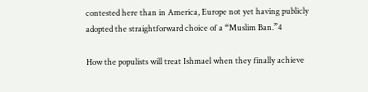contested here than in America, Europe not yet having publicly adopted the straightforward choice of a “Muslim Ban.”4

How the populists will treat Ishmael when they finally achieve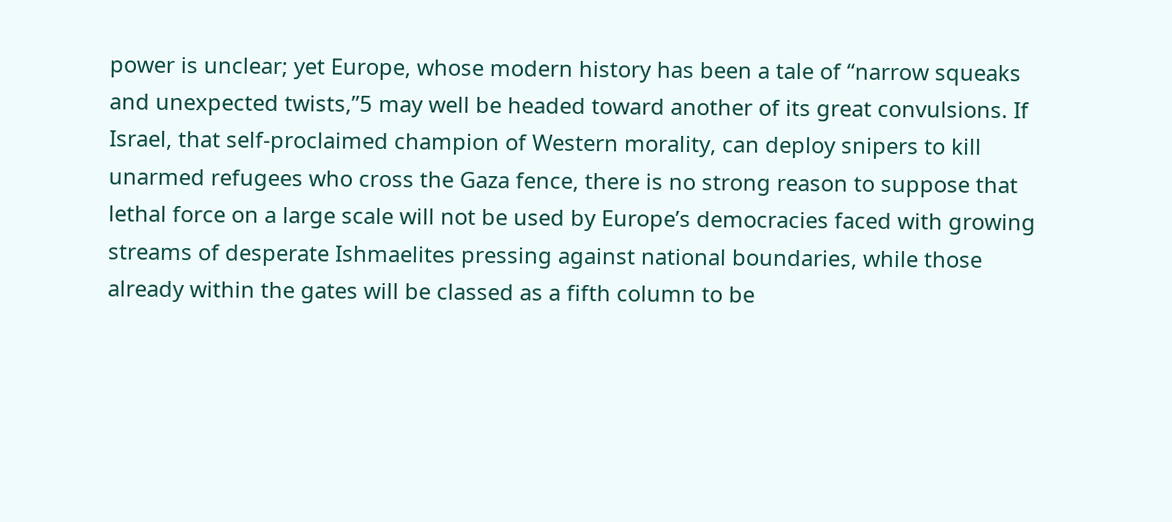power is unclear; yet Europe, whose modern history has been a tale of “narrow squeaks and unexpected twists,”5 may well be headed toward another of its great convulsions. If Israel, that self-proclaimed champion of Western morality, can deploy snipers to kill unarmed refugees who cross the Gaza fence, there is no strong reason to suppose that lethal force on a large scale will not be used by Europe’s democracies faced with growing streams of desperate Ishmaelites pressing against national boundaries, while those already within the gates will be classed as a fifth column to be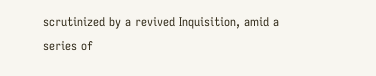scrutinized by a revived Inquisition, amid a series of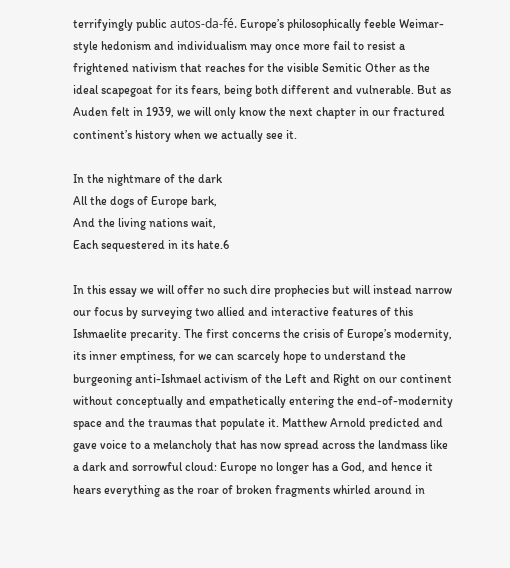terrifyingly public autos-da-fé. Europe’s philosophically feeble Weimar-style hedonism and individualism may once more fail to resist a frightened nativism that reaches for the visible Semitic Other as the ideal scapegoat for its fears, being both different and vulnerable. But as Auden felt in 1939, we will only know the next chapter in our fractured continent’s history when we actually see it.

In the nightmare of the dark
All the dogs of Europe bark,
And the living nations wait,
Each sequestered in its hate.6

In this essay we will offer no such dire prophecies but will instead narrow our focus by surveying two allied and interactive features of this Ishmaelite precarity. The first concerns the crisis of Europe’s modernity, its inner emptiness, for we can scarcely hope to understand the burgeoning anti-Ishmael activism of the Left and Right on our continent without conceptually and empathetically entering the end-of-modernity space and the traumas that populate it. Matthew Arnold predicted and gave voice to a melancholy that has now spread across the landmass like a dark and sorrowful cloud: Europe no longer has a God, and hence it hears everything as the roar of broken fragments whirled around in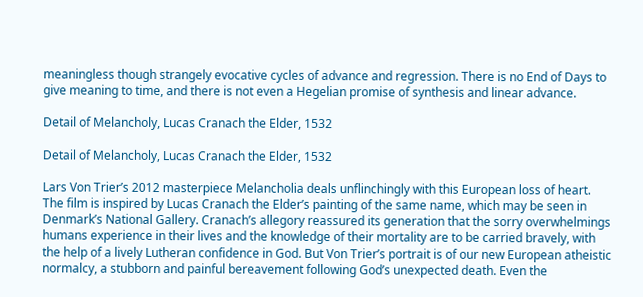meaningless though strangely evocative cycles of advance and regression. There is no End of Days to give meaning to time, and there is not even a Hegelian promise of synthesis and linear advance.

Detail of Melancholy, Lucas Cranach the Elder, 1532

Detail of Melancholy, Lucas Cranach the Elder, 1532

Lars Von Trier’s 2012 masterpiece Melancholia deals unflinchingly with this European loss of heart. The film is inspired by Lucas Cranach the Elder’s painting of the same name, which may be seen in Denmark’s National Gallery. Cranach’s allegory reassured its generation that the sorry overwhelmings humans experience in their lives and the knowledge of their mortality are to be carried bravely, with the help of a lively Lutheran confidence in God. But Von Trier’s portrait is of our new European atheistic normalcy, a stubborn and painful bereavement following God’s unexpected death. Even the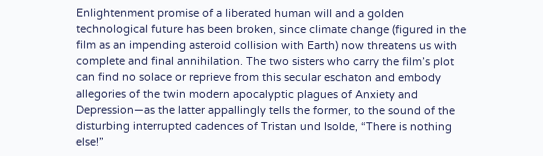Enlightenment promise of a liberated human will and a golden technological future has been broken, since climate change (figured in the film as an impending asteroid collision with Earth) now threatens us with complete and final annihilation. The two sisters who carry the film’s plot can find no solace or reprieve from this secular eschaton and embody allegories of the twin modern apocalyptic plagues of Anxiety and Depression—as the latter appallingly tells the former, to the sound of the disturbing interrupted cadences of Tristan und Isolde, “There is nothing else!”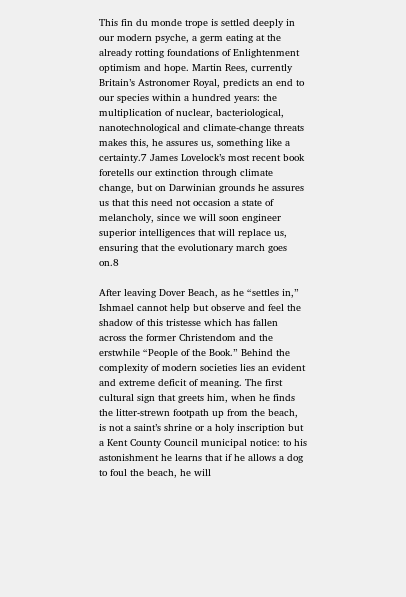This fin du monde trope is settled deeply in our modern psyche, a germ eating at the already rotting foundations of Enlightenment optimism and hope. Martin Rees, currently Britain’s Astronomer Royal, predicts an end to our species within a hundred years: the multiplication of nuclear, bacteriological, nanotechnological and climate-change threats makes this, he assures us, something like a certainty.7 James Lovelock’s most recent book foretells our extinction through climate change, but on Darwinian grounds he assures us that this need not occasion a state of melancholy, since we will soon engineer superior intelligences that will replace us, ensuring that the evolutionary march goes on.8

After leaving Dover Beach, as he “settles in,” Ishmael cannot help but observe and feel the shadow of this tristesse which has fallen across the former Christendom and the erstwhile “People of the Book.” Behind the complexity of modern societies lies an evident and extreme deficit of meaning. The first cultural sign that greets him, when he finds the litter-strewn footpath up from the beach, is not a saint’s shrine or a holy inscription but a Kent County Council municipal notice: to his astonishment he learns that if he allows a dog to foul the beach, he will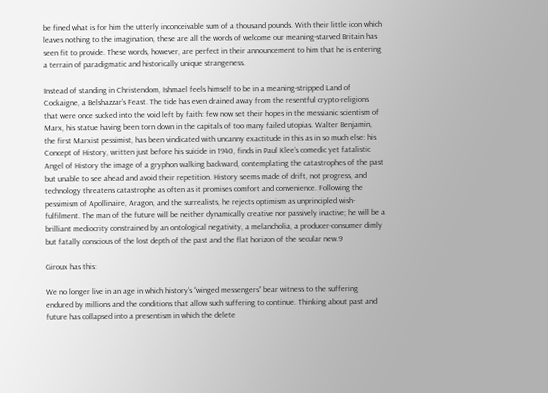be fined what is for him the utterly inconceivable sum of a thousand pounds. With their little icon which leaves nothing to the imagination, these are all the words of welcome our meaning-starved Britain has seen fit to provide. These words, however, are perfect in their announcement to him that he is entering a terrain of paradigmatic and historically unique strangeness.

Instead of standing in Christendom, Ishmael feels himself to be in a meaning-stripped Land of Cockaigne, a Belshazzar’s Feast. The tide has even drained away from the resentful crypto-religions that were once sucked into the void left by faith: few now set their hopes in the messianic scientism of Marx, his statue having been torn down in the capitals of too many failed utopias. Walter Benjamin, the first Marxist pessimist, has been vindicated with uncanny exactitude in this as in so much else: his Concept of History, written just before his suicide in 1940, finds in Paul Klee’s comedic yet fatalistic Angel of History the image of a gryphon walking backward, contemplating the catastrophes of the past but unable to see ahead and avoid their repetition. History seems made of drift, not progress, and technology threatens catastrophe as often as it promises comfort and convenience. Following the pessimism of Apollinaire, Aragon, and the surrealists, he rejects optimism as unprincipled wish-fulfilment. The man of the future will be neither dynamically creative nor passively inactive; he will be a brilliant mediocrity constrained by an ontological negativity, a melancholia, a producer-consumer dimly but fatally conscious of the lost depth of the past and the flat horizon of the secular new.9

Giroux has this:

We no longer live in an age in which history’s “winged messengers” bear witness to the suffering endured by millions and the conditions that allow such suffering to continue. Thinking about past and future has collapsed into a presentism in which the delete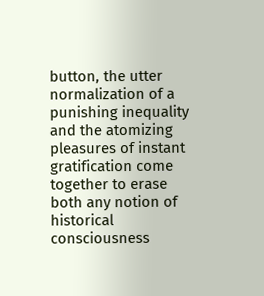button, the utter normalization of a punishing inequality and the atomizing pleasures of instant gratification come together to erase both any notion of historical consciousness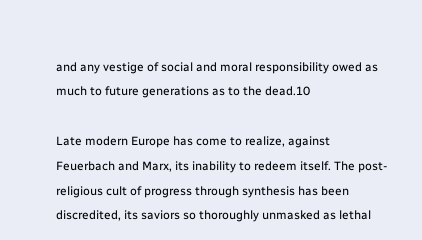and any vestige of social and moral responsibility owed as much to future generations as to the dead.10

Late modern Europe has come to realize, against Feuerbach and Marx, its inability to redeem itself. The post-religious cult of progress through synthesis has been discredited, its saviors so thoroughly unmasked as lethal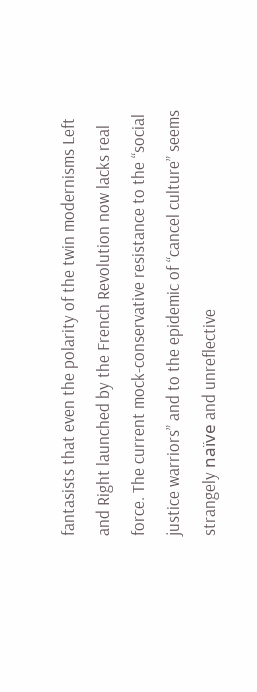fantasists that even the polarity of the twin modernisms Left and Right launched by the French Revolution now lacks real force. The current mock-conservative resistance to the “social justice warriors” and to the epidemic of “cancel culture” seems strangely naïve and unreflective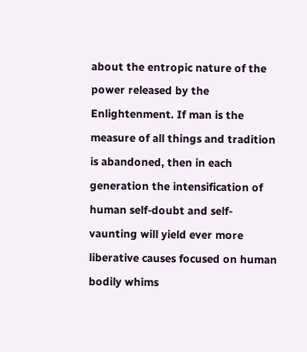about the entropic nature of the power released by the Enlightenment. If man is the measure of all things and tradition is abandoned, then in each generation the intensification of human self-doubt and self-vaunting will yield ever more liberative causes focused on human bodily whims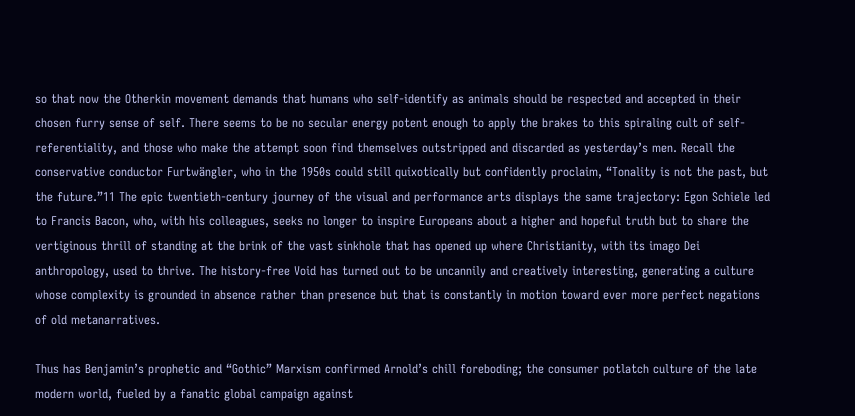so that now the Otherkin movement demands that humans who self-identify as animals should be respected and accepted in their chosen furry sense of self. There seems to be no secular energy potent enough to apply the brakes to this spiraling cult of self-referentiality, and those who make the attempt soon find themselves outstripped and discarded as yesterday’s men. Recall the conservative conductor Furtwängler, who in the 1950s could still quixotically but confidently proclaim, “Tonality is not the past, but the future.”11 The epic twentieth-century journey of the visual and performance arts displays the same trajectory: Egon Schiele led to Francis Bacon, who, with his colleagues, seeks no longer to inspire Europeans about a higher and hopeful truth but to share the vertiginous thrill of standing at the brink of the vast sinkhole that has opened up where Christianity, with its imago Dei anthropology, used to thrive. The history-free Void has turned out to be uncannily and creatively interesting, generating a culture whose complexity is grounded in absence rather than presence but that is constantly in motion toward ever more perfect negations of old metanarratives.

Thus has Benjamin’s prophetic and “Gothic” Marxism confirmed Arnold’s chill foreboding; the consumer potlatch culture of the late modern world, fueled by a fanatic global campaign against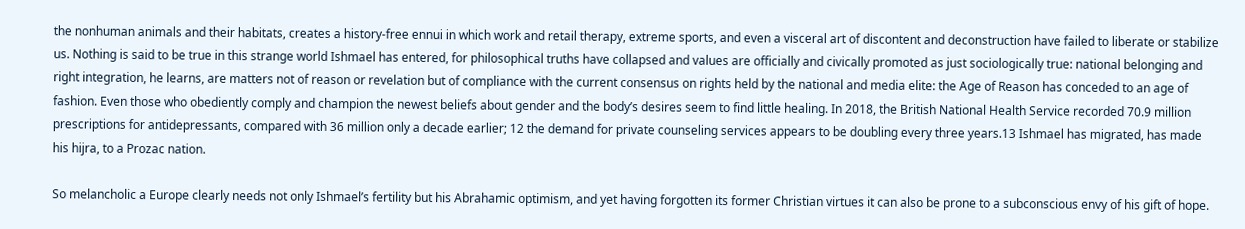the nonhuman animals and their habitats, creates a history-free ennui in which work and retail therapy, extreme sports, and even a visceral art of discontent and deconstruction have failed to liberate or stabilize us. Nothing is said to be true in this strange world Ishmael has entered, for philosophical truths have collapsed and values are officially and civically promoted as just sociologically true: national belonging and right integration, he learns, are matters not of reason or revelation but of compliance with the current consensus on rights held by the national and media elite: the Age of Reason has conceded to an age of fashion. Even those who obediently comply and champion the newest beliefs about gender and the body’s desires seem to find little healing. In 2018, the British National Health Service recorded 70.9 million prescriptions for antidepressants, compared with 36 million only a decade earlier; 12 the demand for private counseling services appears to be doubling every three years.13 Ishmael has migrated, has made his hijra, to a Prozac nation.

So melancholic a Europe clearly needs not only Ishmael’s fertility but his Abrahamic optimism, and yet having forgotten its former Christian virtues it can also be prone to a subconscious envy of his gift of hope.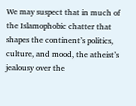We may suspect that in much of the Islamophobic chatter that shapes the continent’s politics, culture, and mood, the atheist’s jealousy over the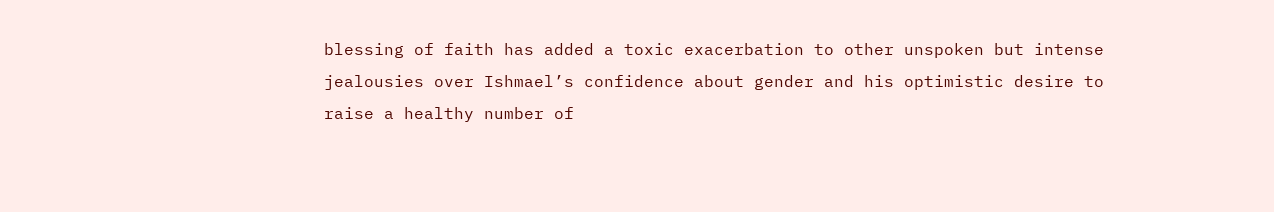blessing of faith has added a toxic exacerbation to other unspoken but intense jealousies over Ishmael’s confidence about gender and his optimistic desire to raise a healthy number of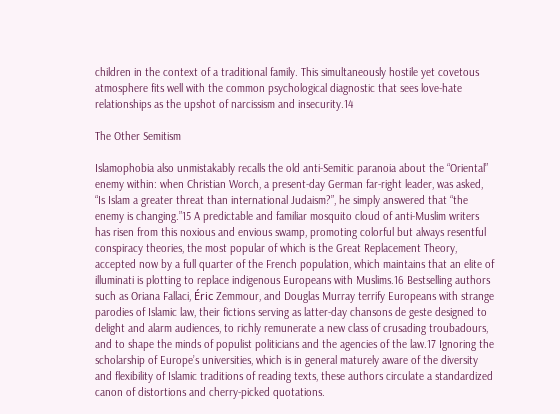children in the context of a traditional family. This simultaneously hostile yet covetous atmosphere fits well with the common psychological diagnostic that sees love-hate relationships as the upshot of narcissism and insecurity.14

The Other Semitism

Islamophobia also unmistakably recalls the old anti-Semitic paranoia about the “Oriental” enemy within: when Christian Worch, a present-day German far-right leader, was asked, “Is Islam a greater threat than international Judaism?”, he simply answered that “the enemy is changing.”15 A predictable and familiar mosquito cloud of anti-Muslim writers has risen from this noxious and envious swamp, promoting colorful but always resentful conspiracy theories, the most popular of which is the Great Replacement Theory, accepted now by a full quarter of the French population, which maintains that an elite of illuminati is plotting to replace indigenous Europeans with Muslims.16 Bestselling authors such as Oriana Fallaci, Éric Zemmour, and Douglas Murray terrify Europeans with strange parodies of Islamic law, their fictions serving as latter-day chansons de geste designed to delight and alarm audiences, to richly remunerate a new class of crusading troubadours, and to shape the minds of populist politicians and the agencies of the law.17 Ignoring the scholarship of Europe’s universities, which is in general maturely aware of the diversity and flexibility of Islamic traditions of reading texts, these authors circulate a standardized canon of distortions and cherry-picked quotations.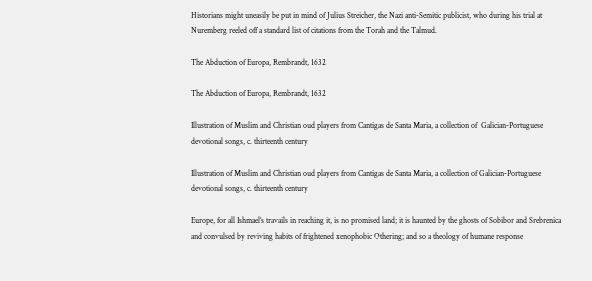Historians might uneasily be put in mind of Julius Streicher, the Nazi anti-Semitic publicist, who during his trial at Nuremberg reeled off a standard list of citations from the Torah and the Talmud.

The Abduction of Europa, Rembrandt, 1632

The Abduction of Europa, Rembrandt, 1632

Illustration of Muslim and Christian oud players from Cantigas de Santa Maria, a collection of  Galician-Portuguese devotional songs, c. thirteenth century

Illustration of Muslim and Christian oud players from Cantigas de Santa Maria, a collection of Galician-Portuguese devotional songs, c. thirteenth century

Europe, for all Ishmael’s travails in reaching it, is no promised land; it is haunted by the ghosts of Sobibor and Srebrenica and convulsed by reviving habits of frightened xenophobic Othering; and so a theology of humane response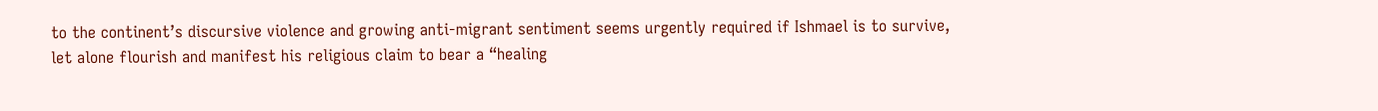to the continent’s discursive violence and growing anti-migrant sentiment seems urgently required if Ishmael is to survive, let alone flourish and manifest his religious claim to bear a “healing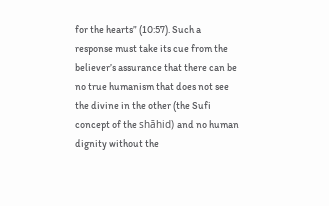for the hearts” (10:57). Such a response must take its cue from the believer’s assurance that there can be no true humanism that does not see the divine in the other (the Sufi concept of the shāhid) and no human dignity without the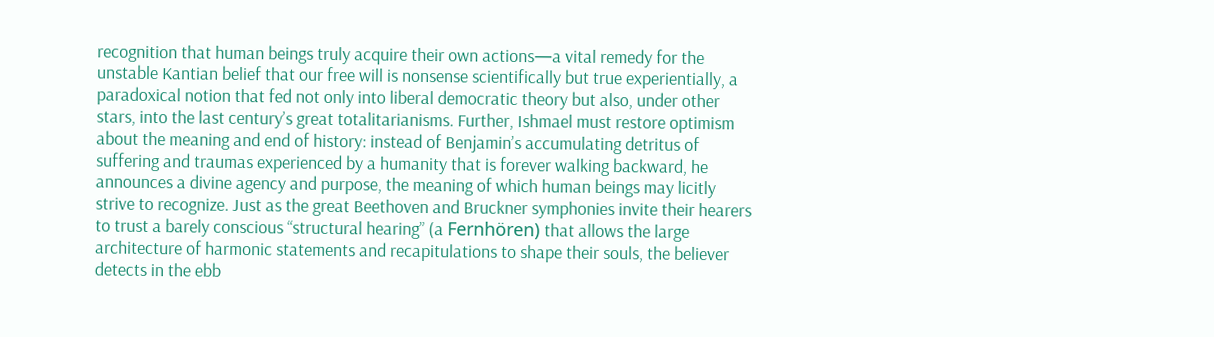recognition that human beings truly acquire their own actions—a vital remedy for the unstable Kantian belief that our free will is nonsense scientifically but true experientially, a paradoxical notion that fed not only into liberal democratic theory but also, under other stars, into the last century’s great totalitarianisms. Further, Ishmael must restore optimism about the meaning and end of history: instead of Benjamin’s accumulating detritus of suffering and traumas experienced by a humanity that is forever walking backward, he announces a divine agency and purpose, the meaning of which human beings may licitly strive to recognize. Just as the great Beethoven and Bruckner symphonies invite their hearers to trust a barely conscious “structural hearing” (a Fernhören) that allows the large architecture of harmonic statements and recapitulations to shape their souls, the believer detects in the ebb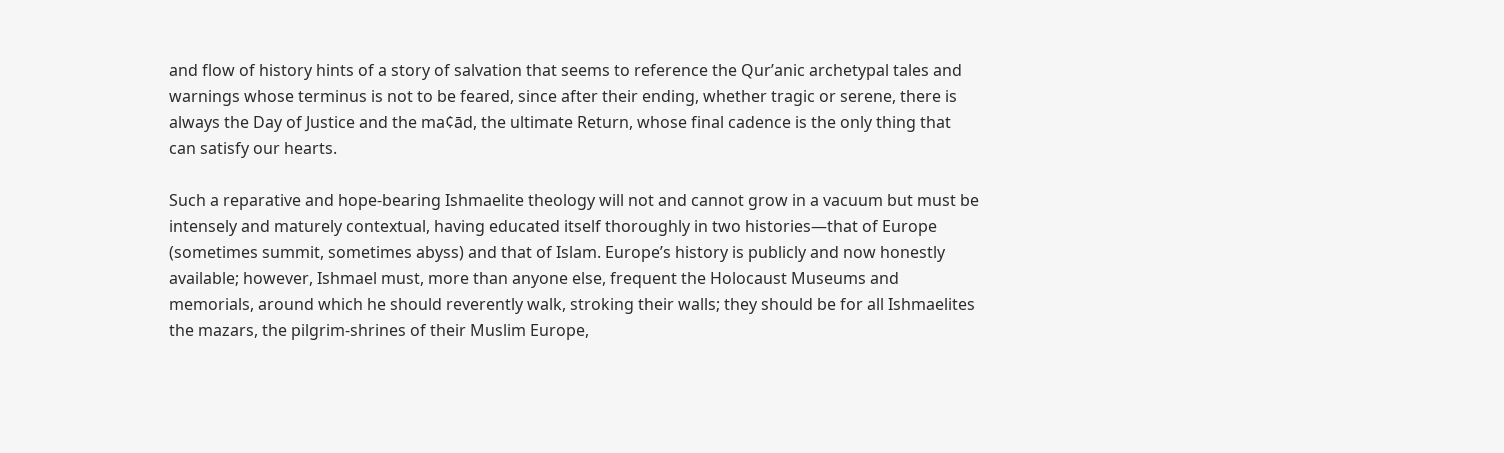and flow of history hints of a story of salvation that seems to reference the Qur’anic archetypal tales and warnings whose terminus is not to be feared, since after their ending, whether tragic or serene, there is always the Day of Justice and the ma¢ād, the ultimate Return, whose final cadence is the only thing that can satisfy our hearts.

Such a reparative and hope-bearing Ishmaelite theology will not and cannot grow in a vacuum but must be intensely and maturely contextual, having educated itself thoroughly in two histories—that of Europe (sometimes summit, sometimes abyss) and that of Islam. Europe’s history is publicly and now honestly available; however, Ishmael must, more than anyone else, frequent the Holocaust Museums and memorials, around which he should reverently walk, stroking their walls; they should be for all Ishmaelites the mazars, the pilgrim-shrines of their Muslim Europe,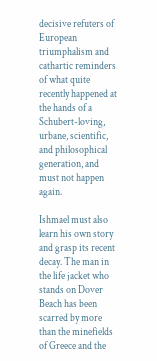decisive refuters of European triumphalism and cathartic reminders of what quite recently happened at the hands of a Schubert-loving, urbane, scientific, and philosophical generation, and must not happen again.

Ishmael must also learn his own story and grasp its recent decay. The man in the life jacket who stands on Dover Beach has been scarred by more than the minefields of Greece and the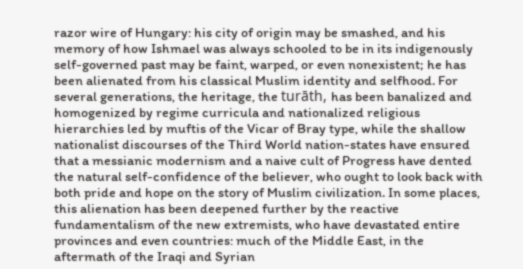razor wire of Hungary: his city of origin may be smashed, and his memory of how Ishmael was always schooled to be in its indigenously self-governed past may be faint, warped, or even nonexistent; he has been alienated from his classical Muslim identity and selfhood. For several generations, the heritage, the turāth, has been banalized and homogenized by regime curricula and nationalized religious hierarchies led by muftis of the Vicar of Bray type, while the shallow nationalist discourses of the Third World nation-states have ensured that a messianic modernism and a naive cult of Progress have dented the natural self-confidence of the believer, who ought to look back with both pride and hope on the story of Muslim civilization. In some places, this alienation has been deepened further by the reactive fundamentalism of the new extremists, who have devastated entire provinces and even countries: much of the Middle East, in the aftermath of the Iraqi and Syrian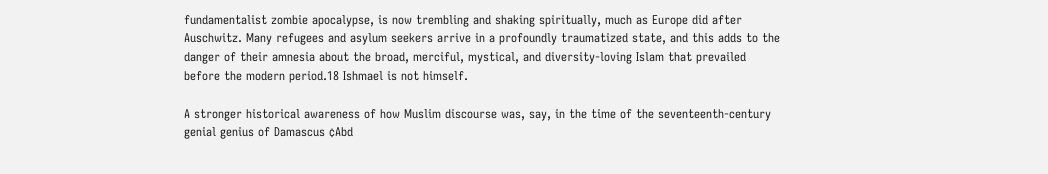fundamentalist zombie apocalypse, is now trembling and shaking spiritually, much as Europe did after Auschwitz. Many refugees and asylum seekers arrive in a profoundly traumatized state, and this adds to the danger of their amnesia about the broad, merciful, mystical, and diversity-loving Islam that prevailed before the modern period.18 Ishmael is not himself.

A stronger historical awareness of how Muslim discourse was, say, in the time of the seventeenth-century genial genius of Damascus ¢Abd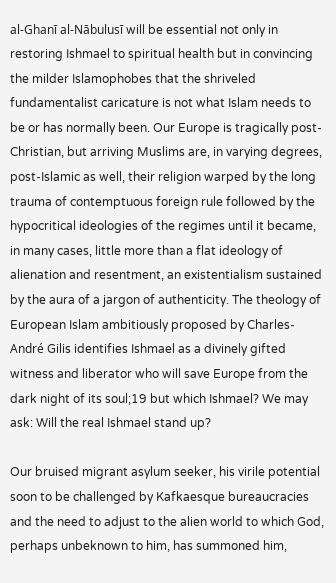al-Ghanī al-Nābulusī will be essential not only in restoring Ishmael to spiritual health but in convincing the milder Islamophobes that the shriveled fundamentalist caricature is not what Islam needs to be or has normally been. Our Europe is tragically post-Christian, but arriving Muslims are, in varying degrees, post-Islamic as well, their religion warped by the long trauma of contemptuous foreign rule followed by the hypocritical ideologies of the regimes until it became, in many cases, little more than a flat ideology of alienation and resentment, an existentialism sustained by the aura of a jargon of authenticity. The theology of European Islam ambitiously proposed by Charles-André Gilis identifies Ishmael as a divinely gifted witness and liberator who will save Europe from the dark night of its soul;19 but which Ishmael? We may ask: Will the real Ishmael stand up?

Our bruised migrant asylum seeker, his virile potential soon to be challenged by Kafkaesque bureaucracies and the need to adjust to the alien world to which God, perhaps unbeknown to him, has summoned him,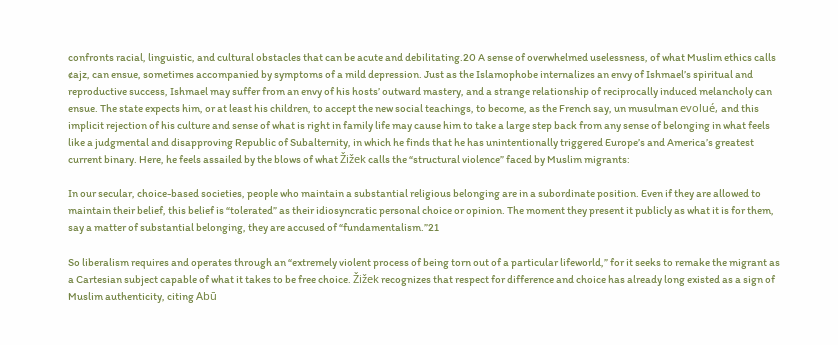confronts racial, linguistic, and cultural obstacles that can be acute and debilitating.20 A sense of overwhelmed uselessness, of what Muslim ethics calls ¢ajz, can ensue, sometimes accompanied by symptoms of a mild depression. Just as the Islamophobe internalizes an envy of Ishmael’s spiritual and reproductive success, Ishmael may suffer from an envy of his hosts’ outward mastery, and a strange relationship of reciprocally induced melancholy can ensue. The state expects him, or at least his children, to accept the new social teachings, to become, as the French say, un musulman evolué, and this implicit rejection of his culture and sense of what is right in family life may cause him to take a large step back from any sense of belonging in what feels like a judgmental and disapproving Republic of Subalternity, in which he finds that he has unintentionally triggered Europe’s and America’s greatest current binary. Here, he feels assailed by the blows of what Žižek calls the “structural violence” faced by Muslim migrants:

In our secular, choice-based societies, people who maintain a substantial religious belonging are in a subordinate position. Even if they are allowed to maintain their belief, this belief is “tolerated” as their idiosyncratic personal choice or opinion. The moment they present it publicly as what it is for them, say a matter of substantial belonging, they are accused of “fundamentalism.”21

So liberalism requires and operates through an “extremely violent process of being torn out of a particular lifeworld,” for it seeks to remake the migrant as a Cartesian subject capable of what it takes to be free choice. Žižek recognizes that respect for difference and choice has already long existed as a sign of Muslim authenticity, citing Abū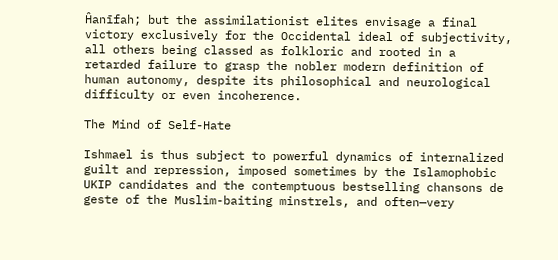Ĥanīfah; but the assimilationist elites envisage a final victory exclusively for the Occidental ideal of subjectivity, all others being classed as folkloric and rooted in a retarded failure to grasp the nobler modern definition of human autonomy, despite its philosophical and neurological difficulty or even incoherence.

The Mind of Self-Hate

Ishmael is thus subject to powerful dynamics of internalized guilt and repression, imposed sometimes by the Islamophobic UKIP candidates and the contemptuous bestselling chansons de geste of the Muslim-baiting minstrels, and often—very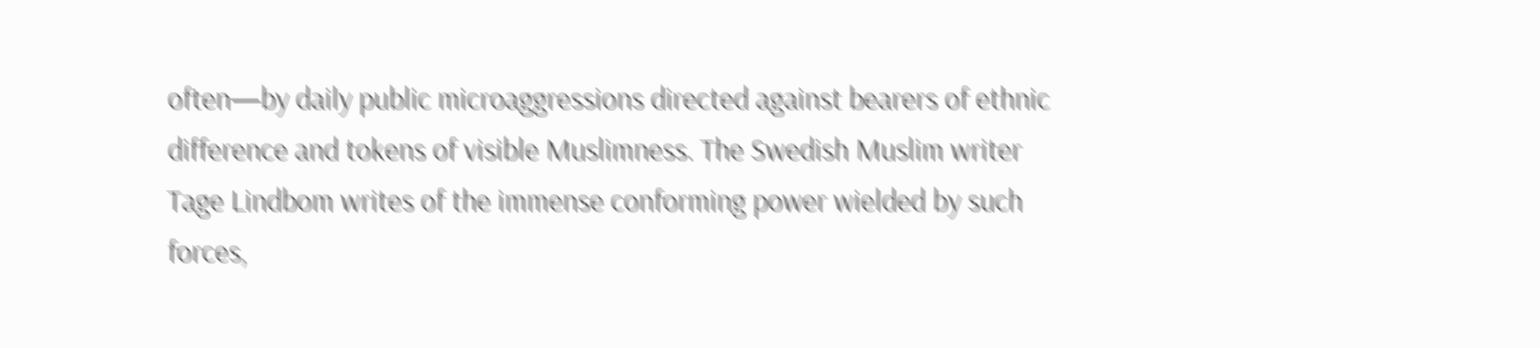often—by daily public microaggressions directed against bearers of ethnic difference and tokens of visible Muslimness. The Swedish Muslim writer Tage Lindbom writes of the immense conforming power wielded by such forces,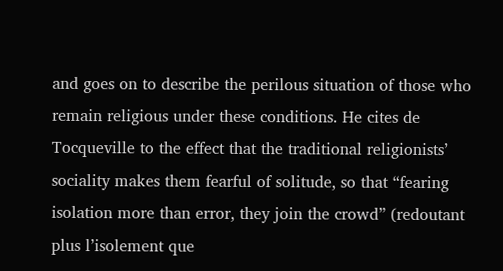and goes on to describe the perilous situation of those who remain religious under these conditions. He cites de Tocqueville to the effect that the traditional religionists’ sociality makes them fearful of solitude, so that “fearing isolation more than error, they join the crowd” (redoutant plus l’isolement que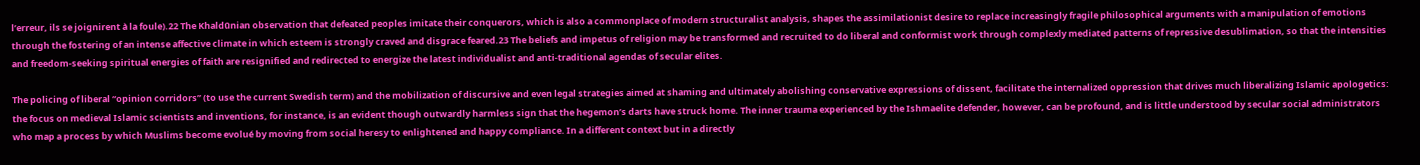l’erreur, ils se joignirent à la foule).22 The Khaldūnian observation that defeated peoples imitate their conquerors, which is also a commonplace of modern structuralist analysis, shapes the assimilationist desire to replace increasingly fragile philosophical arguments with a manipulation of emotions through the fostering of an intense affective climate in which esteem is strongly craved and disgrace feared.23 The beliefs and impetus of religion may be transformed and recruited to do liberal and conformist work through complexly mediated patterns of repressive desublimation, so that the intensities and freedom-seeking spiritual energies of faith are resignified and redirected to energize the latest individualist and anti-traditional agendas of secular elites.

The policing of liberal “opinion corridors” (to use the current Swedish term) and the mobilization of discursive and even legal strategies aimed at shaming and ultimately abolishing conservative expressions of dissent, facilitate the internalized oppression that drives much liberalizing Islamic apologetics: the focus on medieval Islamic scientists and inventions, for instance, is an evident though outwardly harmless sign that the hegemon’s darts have struck home. The inner trauma experienced by the Ishmaelite defender, however, can be profound, and is little understood by secular social administrators who map a process by which Muslims become evolué by moving from social heresy to enlightened and happy compliance. In a different context but in a directly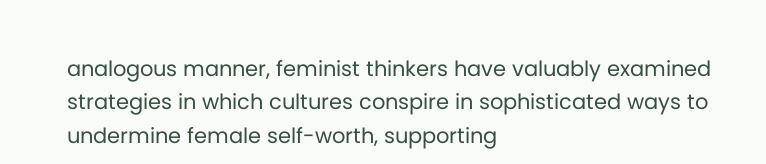analogous manner, feminist thinkers have valuably examined strategies in which cultures conspire in sophisticated ways to undermine female self-worth, supporting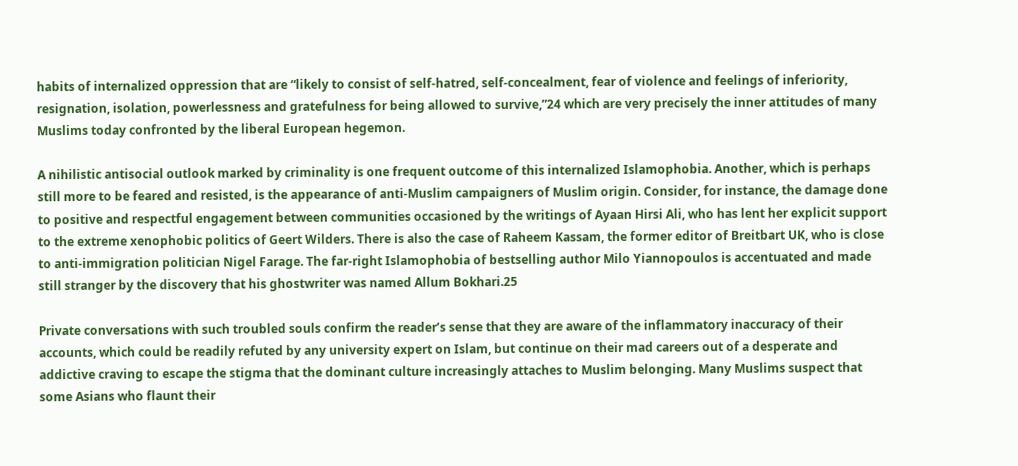habits of internalized oppression that are “likely to consist of self-hatred, self-concealment, fear of violence and feelings of inferiority, resignation, isolation, powerlessness and gratefulness for being allowed to survive,”24 which are very precisely the inner attitudes of many Muslims today confronted by the liberal European hegemon.

A nihilistic antisocial outlook marked by criminality is one frequent outcome of this internalized Islamophobia. Another, which is perhaps still more to be feared and resisted, is the appearance of anti-Muslim campaigners of Muslim origin. Consider, for instance, the damage done to positive and respectful engagement between communities occasioned by the writings of Ayaan Hirsi Ali, who has lent her explicit support to the extreme xenophobic politics of Geert Wilders. There is also the case of Raheem Kassam, the former editor of Breitbart UK, who is close to anti-immigration politician Nigel Farage. The far-right Islamophobia of bestselling author Milo Yiannopoulos is accentuated and made still stranger by the discovery that his ghostwriter was named Allum Bokhari.25

Private conversations with such troubled souls confirm the reader’s sense that they are aware of the inflammatory inaccuracy of their accounts, which could be readily refuted by any university expert on Islam, but continue on their mad careers out of a desperate and addictive craving to escape the stigma that the dominant culture increasingly attaches to Muslim belonging. Many Muslims suspect that some Asians who flaunt their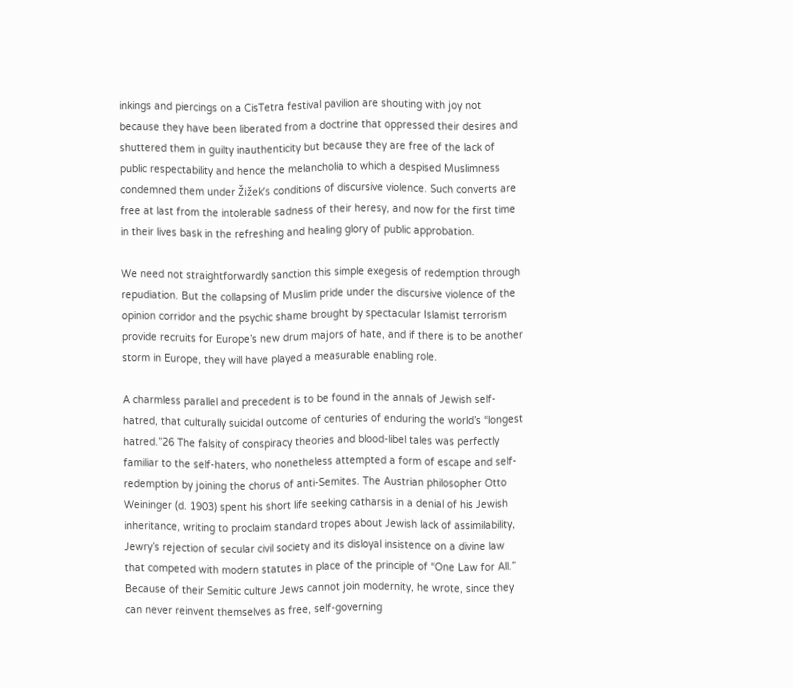inkings and piercings on a CisTetra festival pavilion are shouting with joy not because they have been liberated from a doctrine that oppressed their desires and shuttered them in guilty inauthenticity but because they are free of the lack of public respectability and hence the melancholia to which a despised Muslimness condemned them under Žižek’s conditions of discursive violence. Such converts are free at last from the intolerable sadness of their heresy, and now for the first time in their lives bask in the refreshing and healing glory of public approbation.

We need not straightforwardly sanction this simple exegesis of redemption through repudiation. But the collapsing of Muslim pride under the discursive violence of the opinion corridor and the psychic shame brought by spectacular Islamist terrorism provide recruits for Europe’s new drum majors of hate, and if there is to be another storm in Europe, they will have played a measurable enabling role.

A charmless parallel and precedent is to be found in the annals of Jewish self-hatred, that culturally suicidal outcome of centuries of enduring the world’s “longest hatred.”26 The falsity of conspiracy theories and blood-libel tales was perfectly familiar to the self-haters, who nonetheless attempted a form of escape and self-redemption by joining the chorus of anti-Semites. The Austrian philosopher Otto Weininger (d. 1903) spent his short life seeking catharsis in a denial of his Jewish inheritance, writing to proclaim standard tropes about Jewish lack of assimilability, Jewry’s rejection of secular civil society and its disloyal insistence on a divine law that competed with modern statutes in place of the principle of “One Law for All.” Because of their Semitic culture Jews cannot join modernity, he wrote, since they can never reinvent themselves as free, self-governing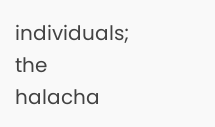individuals; the halacha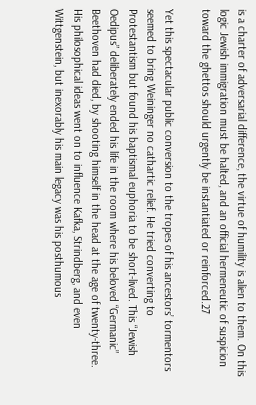is a charter of adversarial difference, the virtue of humility is alien to them. On this logic Jewish immigration must be halted, and an official hermeneutic of suspicion toward the ghettos should urgently be instantiated or reinforced.27

Yet this spectacular public conversion to the tropes of his ancestors’ tormentors seemed to bring Weininger no cathartic relief. He tried converting to Protestantism but found his baptismal euphoria to be short-lived. This “Jewish Oedipus” deliberately ended his life in the room where his beloved “Germanic” Beethoven had died, by shooting himself in the head at the age of twenty-three. His philosophical ideas went on to influence Kafka, Strindberg, and even Wittgenstein, but inexorably his main legacy was his posthumous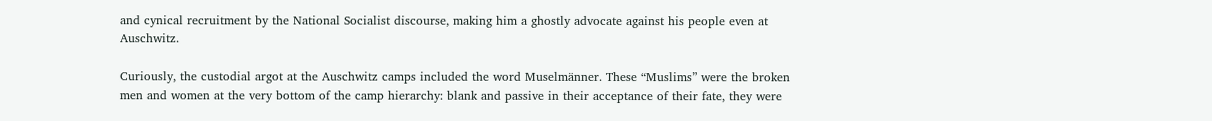and cynical recruitment by the National Socialist discourse, making him a ghostly advocate against his people even at Auschwitz.

Curiously, the custodial argot at the Auschwitz camps included the word Muselmänner. These “Muslims” were the broken men and women at the very bottom of the camp hierarchy: blank and passive in their acceptance of their fate, they were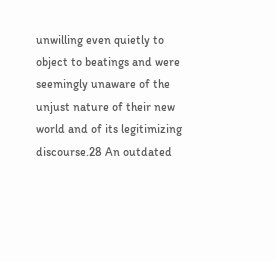unwilling even quietly to object to beatings and were seemingly unaware of the unjust nature of their new world and of its legitimizing discourse.28 An outdated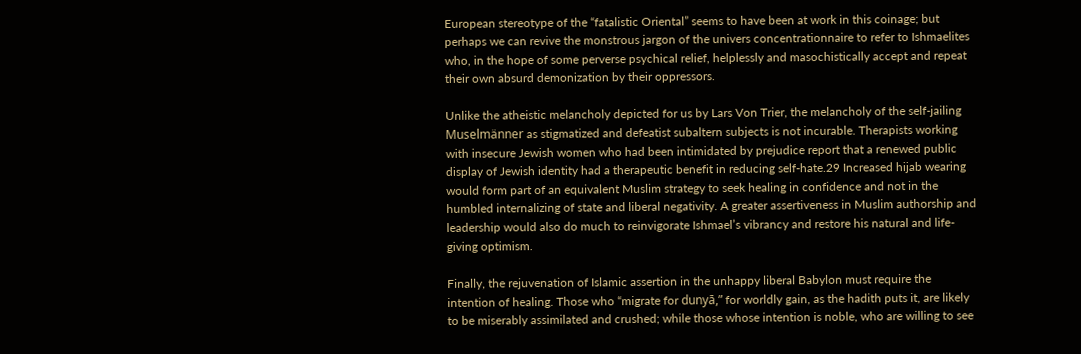European stereotype of the “fatalistic Oriental” seems to have been at work in this coinage; but perhaps we can revive the monstrous jargon of the univers concentrationnaire to refer to Ishmaelites who, in the hope of some perverse psychical relief, helplessly and masochistically accept and repeat their own absurd demonization by their oppressors.

Unlike the atheistic melancholy depicted for us by Lars Von Trier, the melancholy of the self-jailing Muselmänner as stigmatized and defeatist subaltern subjects is not incurable. Therapists working with insecure Jewish women who had been intimidated by prejudice report that a renewed public display of Jewish identity had a therapeutic benefit in reducing self-hate.29 Increased hijab wearing would form part of an equivalent Muslim strategy to seek healing in confidence and not in the humbled internalizing of state and liberal negativity. A greater assertiveness in Muslim authorship and leadership would also do much to reinvigorate Ishmael’s vibrancy and restore his natural and life-giving optimism.

Finally, the rejuvenation of Islamic assertion in the unhappy liberal Babylon must require the intention of healing. Those who “migrate for dunyā,” for worldly gain, as the hadith puts it, are likely to be miserably assimilated and crushed; while those whose intention is noble, who are willing to see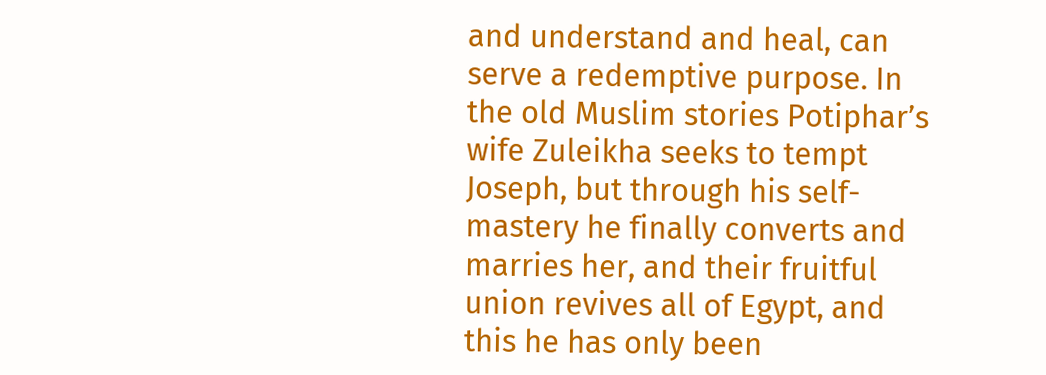and understand and heal, can serve a redemptive purpose. In the old Muslim stories Potiphar’s wife Zuleikha seeks to tempt Joseph, but through his self-mastery he finally converts and marries her, and their fruitful union revives all of Egypt, and this he has only been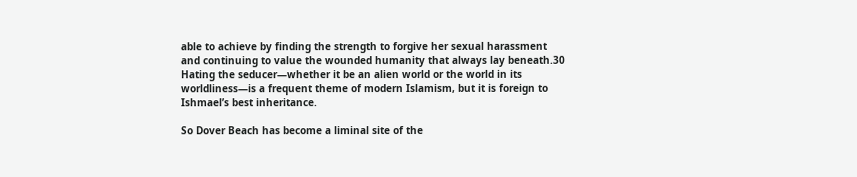able to achieve by finding the strength to forgive her sexual harassment and continuing to value the wounded humanity that always lay beneath.30 Hating the seducer—whether it be an alien world or the world in its worldliness—is a frequent theme of modern Islamism, but it is foreign to Ishmael’s best inheritance.

So Dover Beach has become a liminal site of the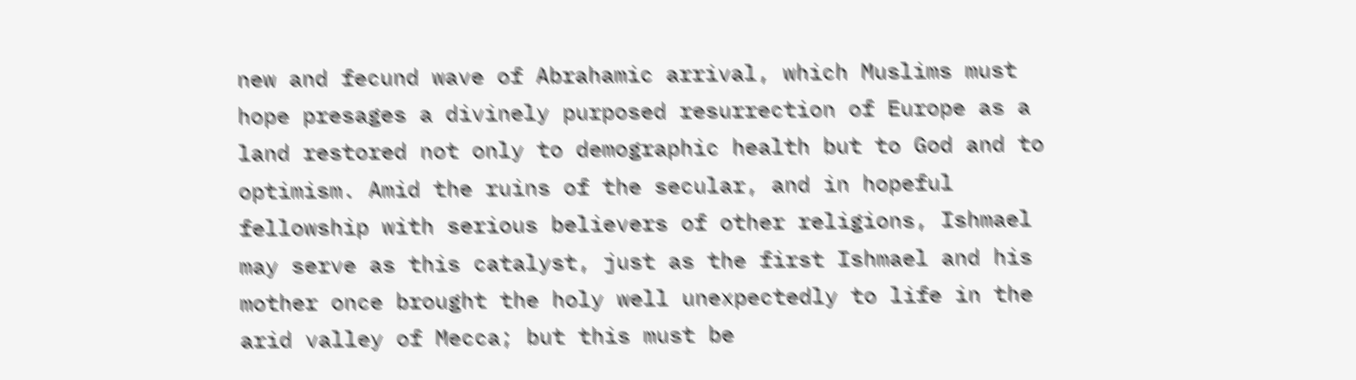new and fecund wave of Abrahamic arrival, which Muslims must hope presages a divinely purposed resurrection of Europe as a land restored not only to demographic health but to God and to optimism. Amid the ruins of the secular, and in hopeful fellowship with serious believers of other religions, Ishmael may serve as this catalyst, just as the first Ishmael and his mother once brought the holy well unexpectedly to life in the arid valley of Mecca; but this must be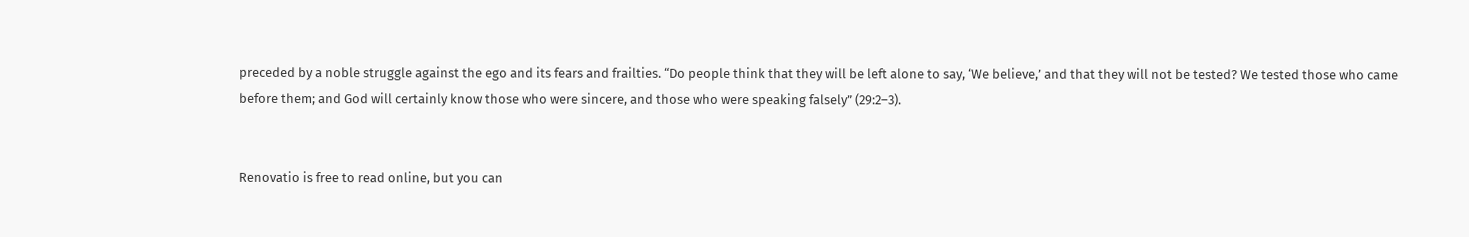preceded by a noble struggle against the ego and its fears and frailties. “Do people think that they will be left alone to say, ‘We believe,’ and that they will not be tested? We tested those who came before them; and God will certainly know those who were sincere, and those who were speaking falsely” (29:2–3).


Renovatio is free to read online, but you can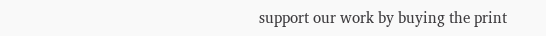support our work by buying the print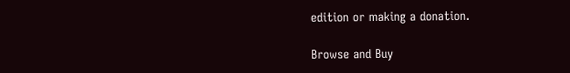edition or making a donation.

Browse and Buy